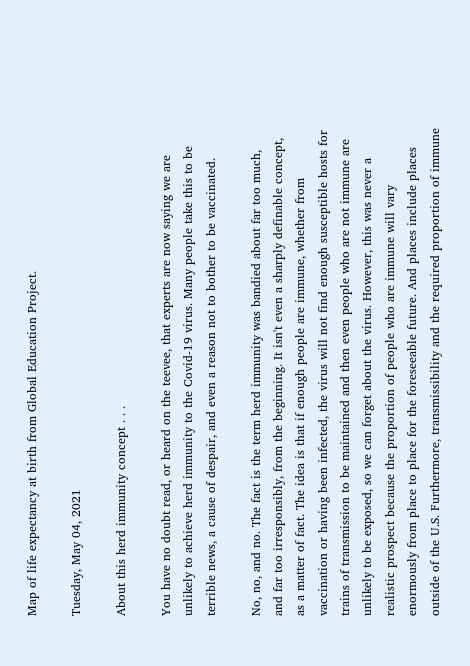Map of life expectancy at birth from Global Education Project.

Tuesday, May 04, 2021

About this herd immunity concept . . .

You have no doubt read, or heard on the teevee, that experts are now saying we are unlikely to achieve herd immunity to the Covid-19 virus. Many people take this to be terrible news, a cause of despair, and even a reason not to bother to be vaccinated.

No, no, and no. The fact is the term herd immunity was bandied about far too much, and far too irresponsibly, from the beginning. It isn't even a sharply definable concept, as a matter of fact. The idea is that if enough people are immune, whether from vaccination or having been infected, the virus will not find enough susceptible hosts for trains of transmission to be maintained and then even people who are not immune are unlikely to be exposed, so we can forget about the virus. However, this was never a realistic prospect because the proportion of people who are immune will vary enormously from place to place for the foreseeable future. And places include places outside of the U.S. Furthermore, transmissibility and the required proportion of immune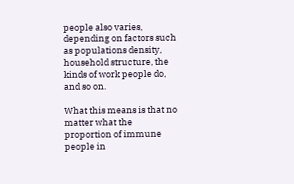people also varies, depending on factors such as populations density, household structure, the kinds of work people do, and so on.

What this means is that no matter what the proportion of immune people in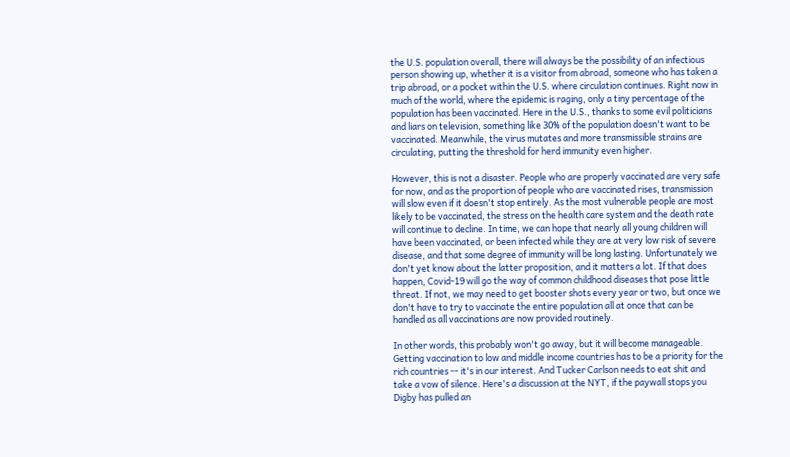the U.S. population overall, there will always be the possibility of an infectious person showing up, whether it is a visitor from abroad, someone who has taken a trip abroad, or a pocket within the U.S. where circulation continues. Right now in much of the world, where the epidemic is raging, only a tiny percentage of the population has been vaccinated. Here in the U.S., thanks to some evil politicians and liars on television, something like 30% of the population doesn't want to be vaccinated. Meanwhile, the virus mutates and more transmissible strains are circulating, putting the threshold for herd immunity even higher.

However, this is not a disaster. People who are properly vaccinated are very safe for now, and as the proportion of people who are vaccinated rises, transmission will slow even if it doesn't stop entirely. As the most vulnerable people are most likely to be vaccinated, the stress on the health care system and the death rate will continue to decline. In time, we can hope that nearly all young children will have been vaccinated, or been infected while they are at very low risk of severe disease, and that some degree of immunity will be long lasting. Unfortunately we don't yet know about the latter proposition, and it matters a lot. If that does happen, Covid-19 will go the way of common childhood diseases that pose little threat. If not, we may need to get booster shots every year or two, but once we don't have to try to vaccinate the entire population all at once that can be handled as all vaccinations are now provided routinely.

In other words, this probably won't go away, but it will become manageable. Getting vaccination to low and middle income countries has to be a priority for the rich countries -- it's in our interest. And Tucker Carlson needs to eat shit and take a vow of silence. Here's a discussion at the NYT, if the paywall stops you Digby has pulled an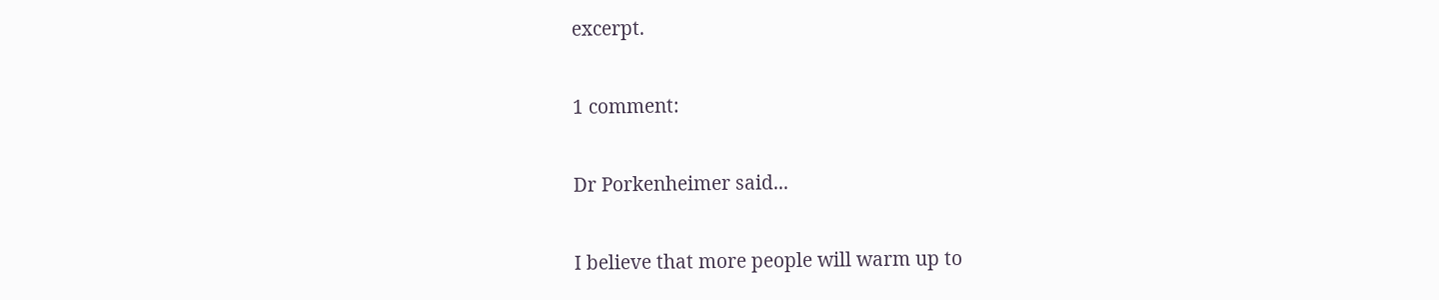excerpt.

1 comment:

Dr Porkenheimer said...

I believe that more people will warm up to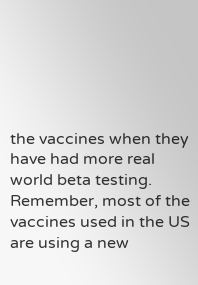the vaccines when they have had more real world beta testing. Remember, most of the vaccines used in the US are using a new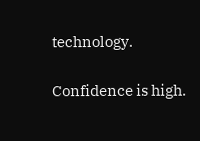technology.

Confidence is high.